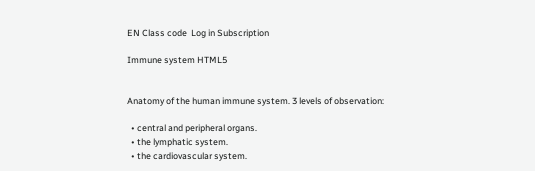EN Class code  Log in Subscription

Immune system HTML5


Anatomy of the human immune system. 3 levels of observation:

  • central and peripheral organs.
  • the lymphatic system.
  • the cardiovascular system.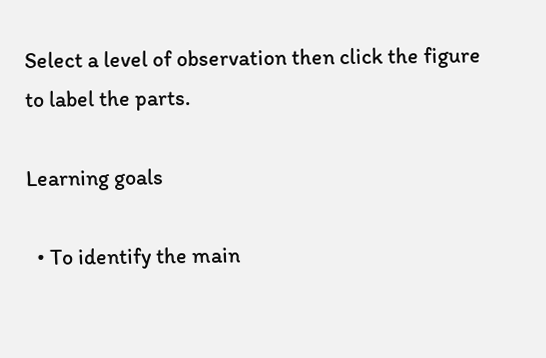Select a level of observation then click the figure to label the parts.

Learning goals

  • To identify the main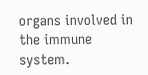organs involved in the immune system.